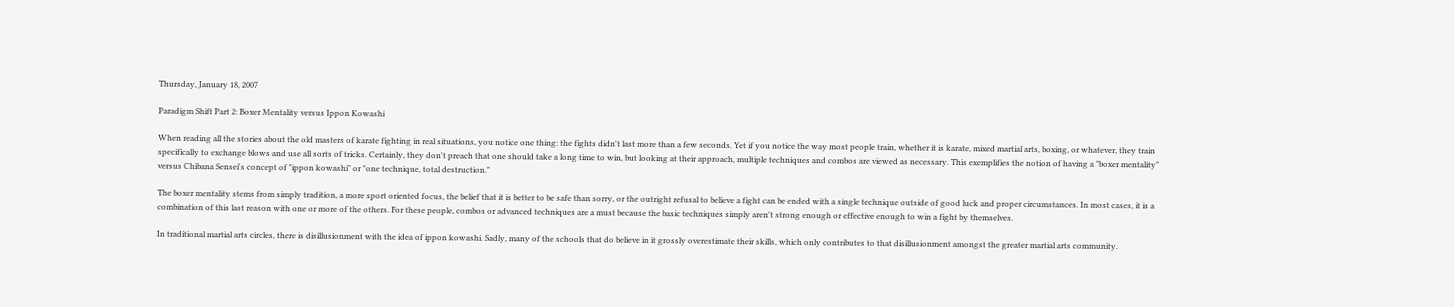Thursday, January 18, 2007

Paradigm Shift Part 2: Boxer Mentality versus Ippon Kowashi

When reading all the stories about the old masters of karate fighting in real situations, you notice one thing: the fights didn't last more than a few seconds. Yet if you notice the way most people train, whether it is karate, mixed martial arts, boxing, or whatever, they train specifically to exchange blows and use all sorts of tricks. Certainly, they don't preach that one should take a long time to win, but looking at their approach, multiple techniques and combos are viewed as necessary. This exemplifies the notion of having a "boxer mentality" versus Chibana Sensei's concept of "ippon kowashi" or "one technique, total destruction."

The boxer mentality stems from simply tradition, a more sport oriented focus, the belief that it is better to be safe than sorry, or the outright refusal to believe a fight can be ended with a single technique outside of good luck and proper circumstances. In most cases, it is a combination of this last reason with one or more of the others. For these people, combos or advanced techniques are a must because the basic techniques simply aren't strong enough or effective enough to win a fight by themselves.

In traditional martial arts circles, there is disillusionment with the idea of ippon kowashi. Sadly, many of the schools that do believe in it grossly overestimate their skills, which only contributes to that disillusionment amongst the greater martial arts community.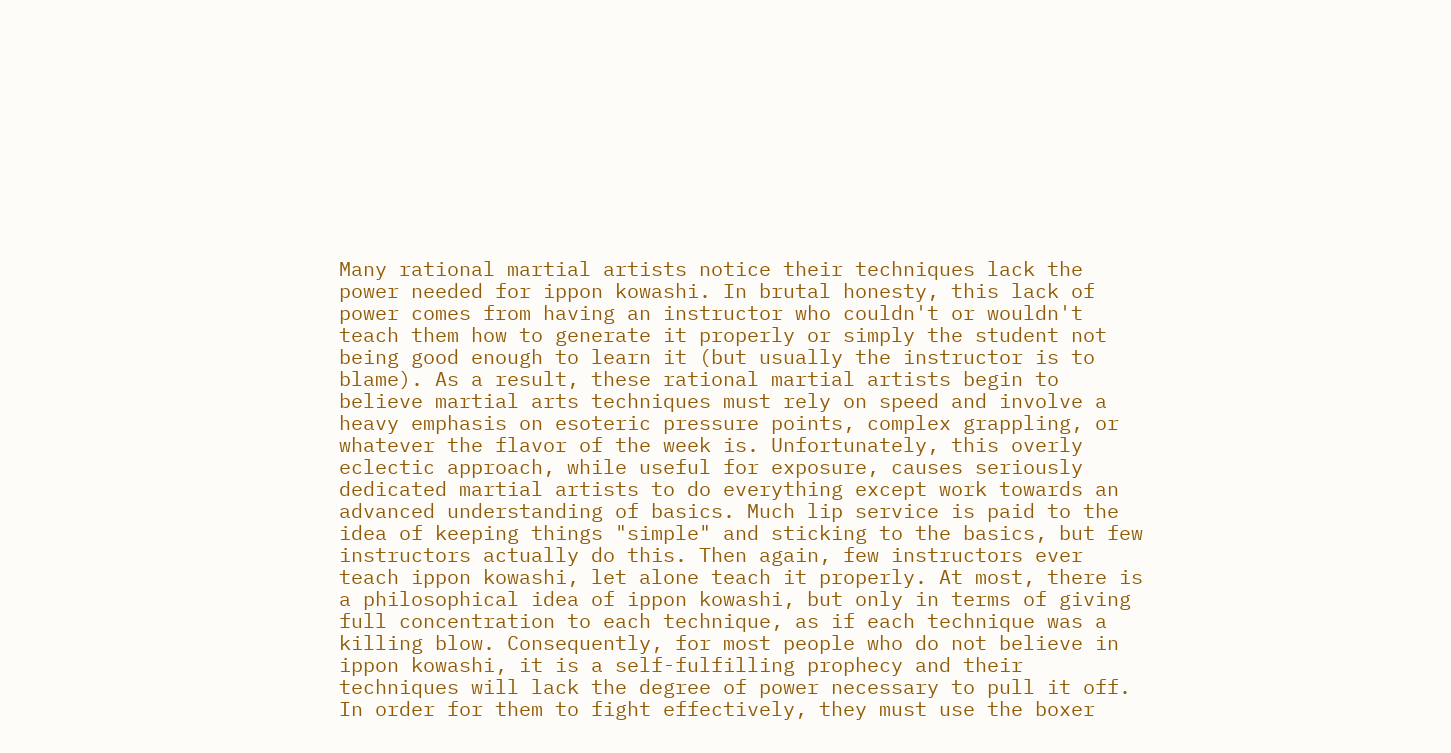Many rational martial artists notice their techniques lack the power needed for ippon kowashi. In brutal honesty, this lack of power comes from having an instructor who couldn't or wouldn't teach them how to generate it properly or simply the student not being good enough to learn it (but usually the instructor is to blame). As a result, these rational martial artists begin to believe martial arts techniques must rely on speed and involve a heavy emphasis on esoteric pressure points, complex grappling, or whatever the flavor of the week is. Unfortunately, this overly eclectic approach, while useful for exposure, causes seriously dedicated martial artists to do everything except work towards an advanced understanding of basics. Much lip service is paid to the idea of keeping things "simple" and sticking to the basics, but few instructors actually do this. Then again, few instructors ever teach ippon kowashi, let alone teach it properly. At most, there is a philosophical idea of ippon kowashi, but only in terms of giving full concentration to each technique, as if each technique was a killing blow. Consequently, for most people who do not believe in ippon kowashi, it is a self-fulfilling prophecy and their techniques will lack the degree of power necessary to pull it off. In order for them to fight effectively, they must use the boxer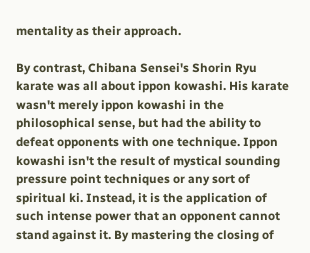mentality as their approach.

By contrast, Chibana Sensei's Shorin Ryu karate was all about ippon kowashi. His karate wasn't merely ippon kowashi in the philosophical sense, but had the ability to defeat opponents with one technique. Ippon kowashi isn't the result of mystical sounding pressure point techniques or any sort of spiritual ki. Instead, it is the application of such intense power that an opponent cannot stand against it. By mastering the closing of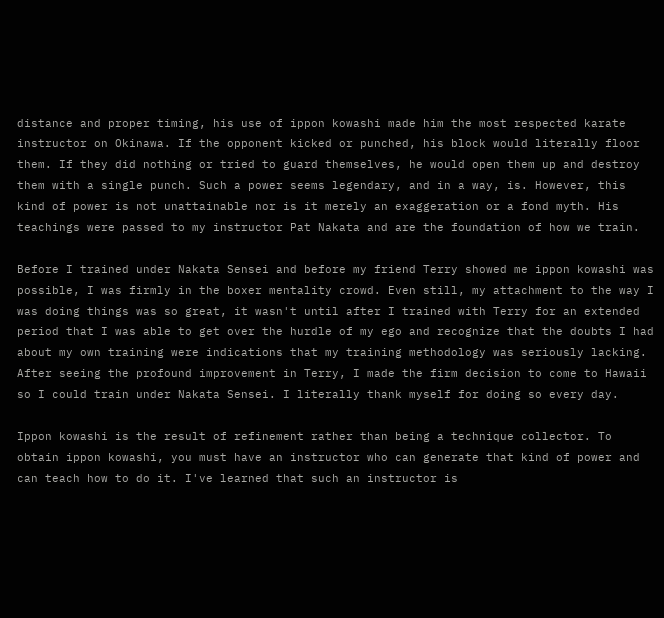distance and proper timing, his use of ippon kowashi made him the most respected karate instructor on Okinawa. If the opponent kicked or punched, his block would literally floor them. If they did nothing or tried to guard themselves, he would open them up and destroy them with a single punch. Such a power seems legendary, and in a way, is. However, this kind of power is not unattainable nor is it merely an exaggeration or a fond myth. His teachings were passed to my instructor Pat Nakata and are the foundation of how we train.

Before I trained under Nakata Sensei and before my friend Terry showed me ippon kowashi was possible, I was firmly in the boxer mentality crowd. Even still, my attachment to the way I was doing things was so great, it wasn't until after I trained with Terry for an extended period that I was able to get over the hurdle of my ego and recognize that the doubts I had about my own training were indications that my training methodology was seriously lacking. After seeing the profound improvement in Terry, I made the firm decision to come to Hawaii so I could train under Nakata Sensei. I literally thank myself for doing so every day.

Ippon kowashi is the result of refinement rather than being a technique collector. To obtain ippon kowashi, you must have an instructor who can generate that kind of power and can teach how to do it. I've learned that such an instructor is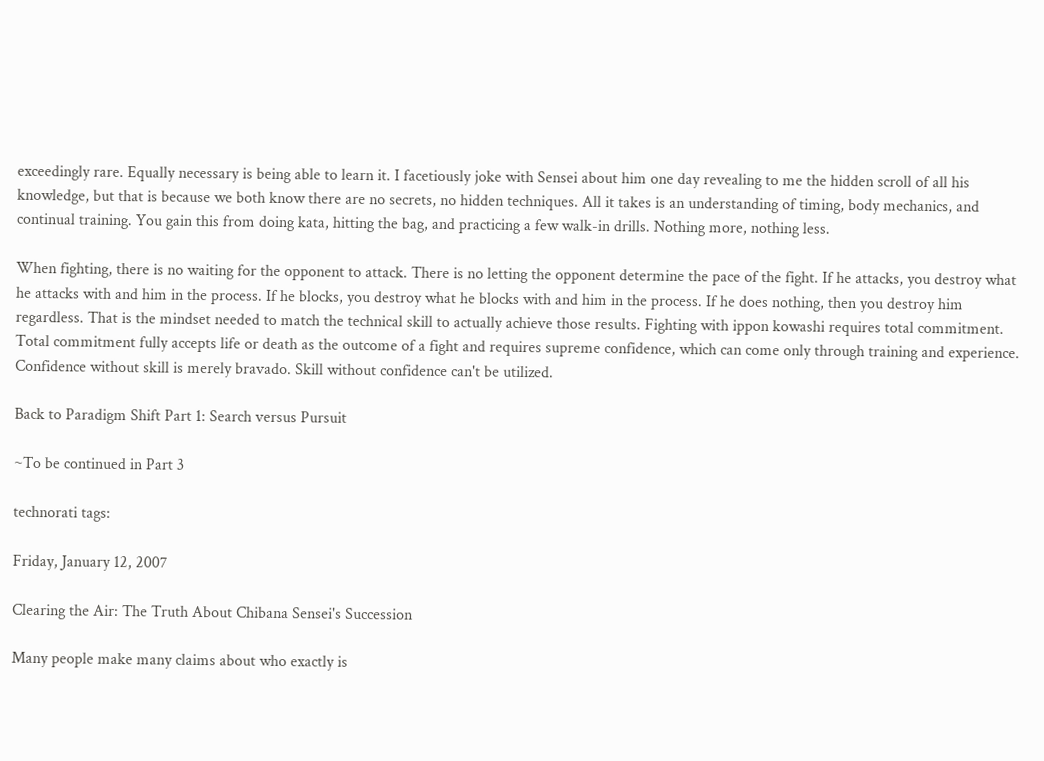exceedingly rare. Equally necessary is being able to learn it. I facetiously joke with Sensei about him one day revealing to me the hidden scroll of all his knowledge, but that is because we both know there are no secrets, no hidden techniques. All it takes is an understanding of timing, body mechanics, and continual training. You gain this from doing kata, hitting the bag, and practicing a few walk-in drills. Nothing more, nothing less.

When fighting, there is no waiting for the opponent to attack. There is no letting the opponent determine the pace of the fight. If he attacks, you destroy what he attacks with and him in the process. If he blocks, you destroy what he blocks with and him in the process. If he does nothing, then you destroy him regardless. That is the mindset needed to match the technical skill to actually achieve those results. Fighting with ippon kowashi requires total commitment. Total commitment fully accepts life or death as the outcome of a fight and requires supreme confidence, which can come only through training and experience. Confidence without skill is merely bravado. Skill without confidence can't be utilized.

Back to Paradigm Shift Part 1: Search versus Pursuit

~To be continued in Part 3

technorati tags:

Friday, January 12, 2007

Clearing the Air: The Truth About Chibana Sensei's Succession

Many people make many claims about who exactly is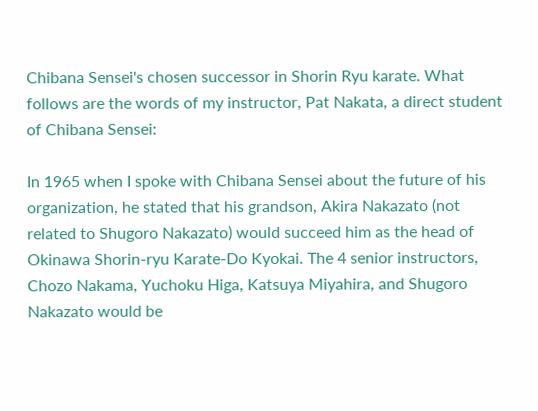Chibana Sensei's chosen successor in Shorin Ryu karate. What follows are the words of my instructor, Pat Nakata, a direct student of Chibana Sensei:

In 1965 when I spoke with Chibana Sensei about the future of his organization, he stated that his grandson, Akira Nakazato (not related to Shugoro Nakazato) would succeed him as the head of Okinawa Shorin-ryu Karate-Do Kyokai. The 4 senior instructors, Chozo Nakama, Yuchoku Higa, Katsuya Miyahira, and Shugoro Nakazato would be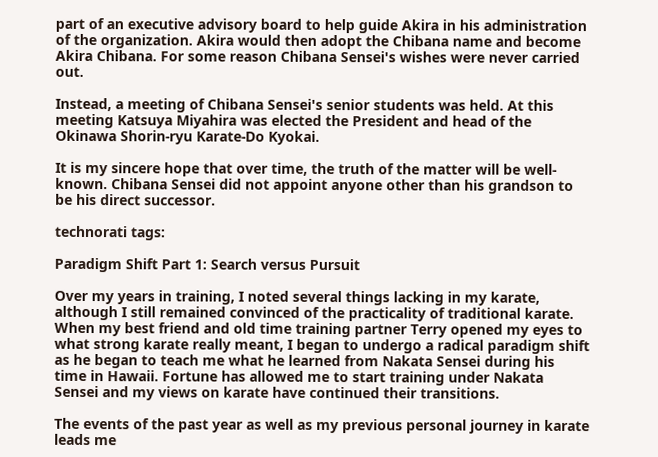part of an executive advisory board to help guide Akira in his administration of the organization. Akira would then adopt the Chibana name and become Akira Chibana. For some reason Chibana Sensei's wishes were never carried out.

Instead, a meeting of Chibana Sensei's senior students was held. At this meeting Katsuya Miyahira was elected the President and head of the Okinawa Shorin-ryu Karate-Do Kyokai.

It is my sincere hope that over time, the truth of the matter will be well-known. Chibana Sensei did not appoint anyone other than his grandson to be his direct successor.

technorati tags:

Paradigm Shift Part 1: Search versus Pursuit

Over my years in training, I noted several things lacking in my karate, although I still remained convinced of the practicality of traditional karate. When my best friend and old time training partner Terry opened my eyes to what strong karate really meant, I began to undergo a radical paradigm shift as he began to teach me what he learned from Nakata Sensei during his time in Hawaii. Fortune has allowed me to start training under Nakata Sensei and my views on karate have continued their transitions.

The events of the past year as well as my previous personal journey in karate leads me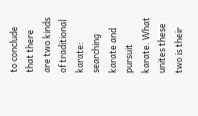to conclude that there are two kinds of traditional karate: searching karate and pursuit karate. What unites these two is their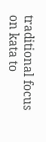traditional focus on kata to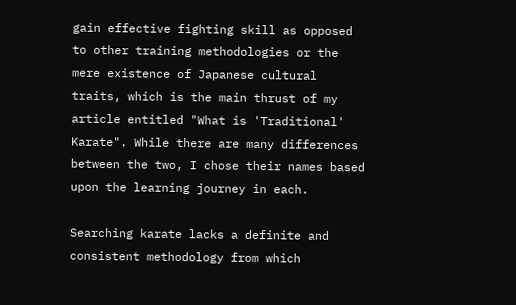gain effective fighting skill as opposed to other training methodologies or the mere existence of Japanese cultural traits, which is the main thrust of my article entitled "What is 'Traditional' Karate". While there are many differences between the two, I chose their names based upon the learning journey in each.

Searching karate lacks a definite and consistent methodology from which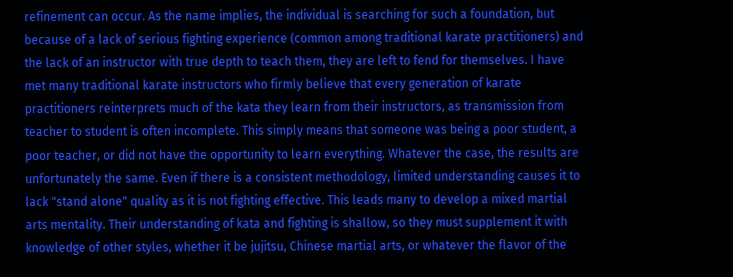refinement can occur. As the name implies, the individual is searching for such a foundation, but because of a lack of serious fighting experience (common among traditional karate practitioners) and the lack of an instructor with true depth to teach them, they are left to fend for themselves. I have met many traditional karate instructors who firmly believe that every generation of karate practitioners reinterprets much of the kata they learn from their instructors, as transmission from teacher to student is often incomplete. This simply means that someone was being a poor student, a poor teacher, or did not have the opportunity to learn everything. Whatever the case, the results are unfortunately the same. Even if there is a consistent methodology, limited understanding causes it to lack "stand alone" quality as it is not fighting effective. This leads many to develop a mixed martial arts mentality. Their understanding of kata and fighting is shallow, so they must supplement it with knowledge of other styles, whether it be jujitsu, Chinese martial arts, or whatever the flavor of the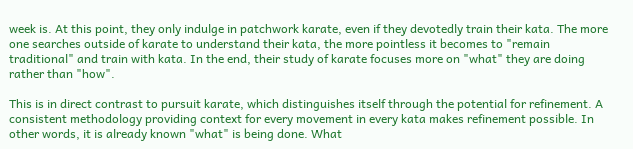week is. At this point, they only indulge in patchwork karate, even if they devotedly train their kata. The more one searches outside of karate to understand their kata, the more pointless it becomes to "remain traditional" and train with kata. In the end, their study of karate focuses more on "what" they are doing rather than "how".

This is in direct contrast to pursuit karate, which distinguishes itself through the potential for refinement. A consistent methodology providing context for every movement in every kata makes refinement possible. In other words, it is already known "what" is being done. What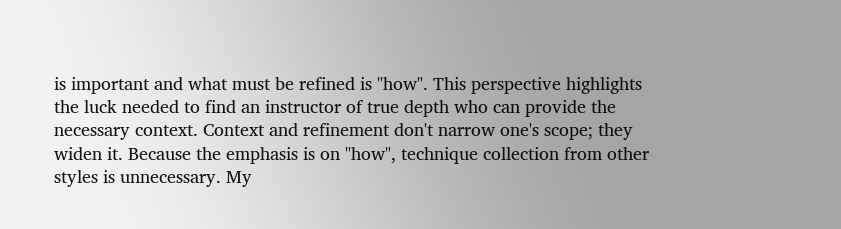is important and what must be refined is "how". This perspective highlights the luck needed to find an instructor of true depth who can provide the necessary context. Context and refinement don't narrow one's scope; they widen it. Because the emphasis is on "how", technique collection from other styles is unnecessary. My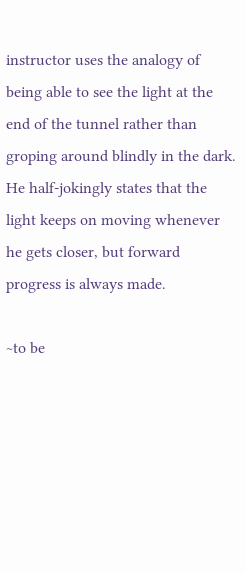instructor uses the analogy of being able to see the light at the end of the tunnel rather than groping around blindly in the dark. He half-jokingly states that the light keeps on moving whenever he gets closer, but forward progress is always made.

~to be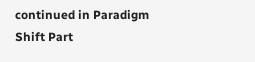continued in Paradigm Shift Part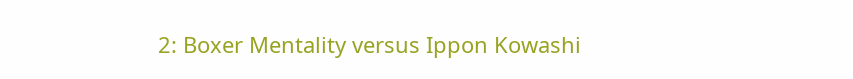2: Boxer Mentality versus Ippon Kowashi